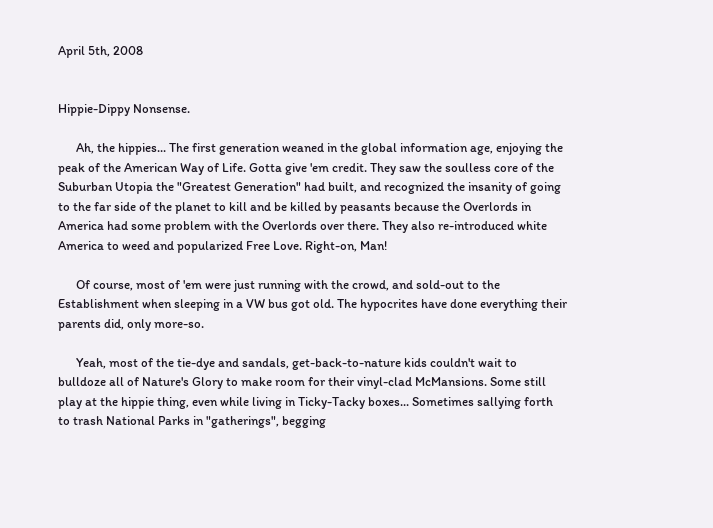April 5th, 2008


Hippie-Dippy Nonsense.

      Ah, the hippies... The first generation weaned in the global information age, enjoying the peak of the American Way of Life. Gotta give 'em credit. They saw the soulless core of the Suburban Utopia the "Greatest Generation" had built, and recognized the insanity of going to the far side of the planet to kill and be killed by peasants because the Overlords in America had some problem with the Overlords over there. They also re-introduced white America to weed and popularized Free Love. Right-on, Man!

      Of course, most of 'em were just running with the crowd, and sold-out to the Establishment when sleeping in a VW bus got old. The hypocrites have done everything their parents did, only more-so.

      Yeah, most of the tie-dye and sandals, get-back-to-nature kids couldn't wait to bulldoze all of Nature's Glory to make room for their vinyl-clad McMansions. Some still play at the hippie thing, even while living in Ticky-Tacky boxes... Sometimes sallying forth to trash National Parks in "gatherings", begging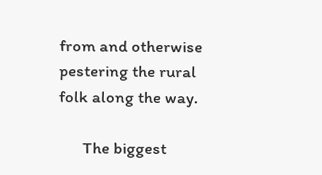from and otherwise pestering the rural folk along the way.

      The biggest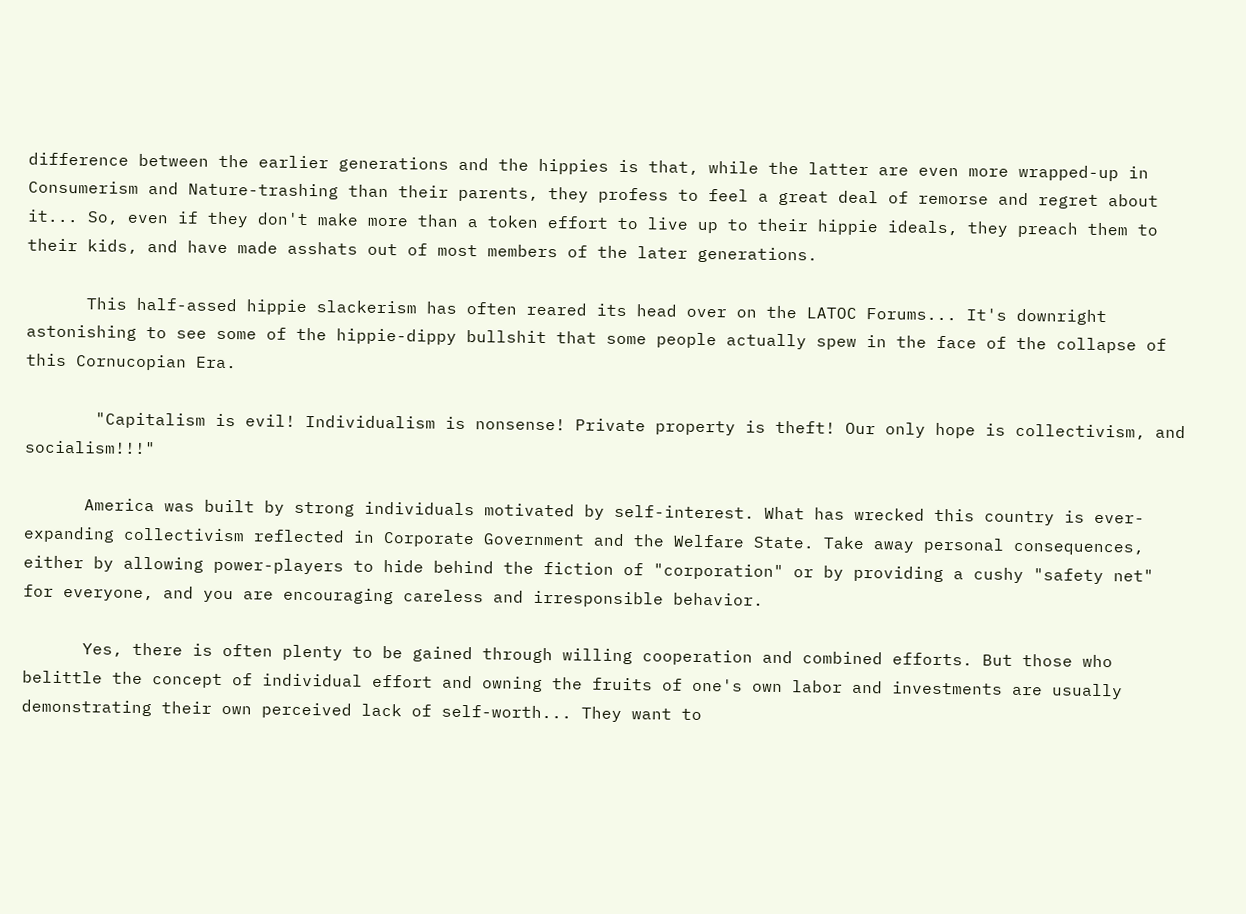difference between the earlier generations and the hippies is that, while the latter are even more wrapped-up in Consumerism and Nature-trashing than their parents, they profess to feel a great deal of remorse and regret about it... So, even if they don't make more than a token effort to live up to their hippie ideals, they preach them to their kids, and have made asshats out of most members of the later generations.

      This half-assed hippie slackerism has often reared its head over on the LATOC Forums... It's downright astonishing to see some of the hippie-dippy bullshit that some people actually spew in the face of the collapse of this Cornucopian Era.

       "Capitalism is evil! Individualism is nonsense! Private property is theft! Our only hope is collectivism, and socialism!!!"

      America was built by strong individuals motivated by self-interest. What has wrecked this country is ever-expanding collectivism reflected in Corporate Government and the Welfare State. Take away personal consequences, either by allowing power-players to hide behind the fiction of "corporation" or by providing a cushy "safety net" for everyone, and you are encouraging careless and irresponsible behavior.

      Yes, there is often plenty to be gained through willing cooperation and combined efforts. But those who belittle the concept of individual effort and owning the fruits of one's own labor and investments are usually demonstrating their own perceived lack of self-worth... They want to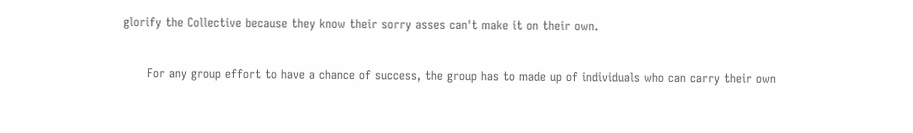glorify the Collective because they know their sorry asses can't make it on their own.

      For any group effort to have a chance of success, the group has to made up of individuals who can carry their own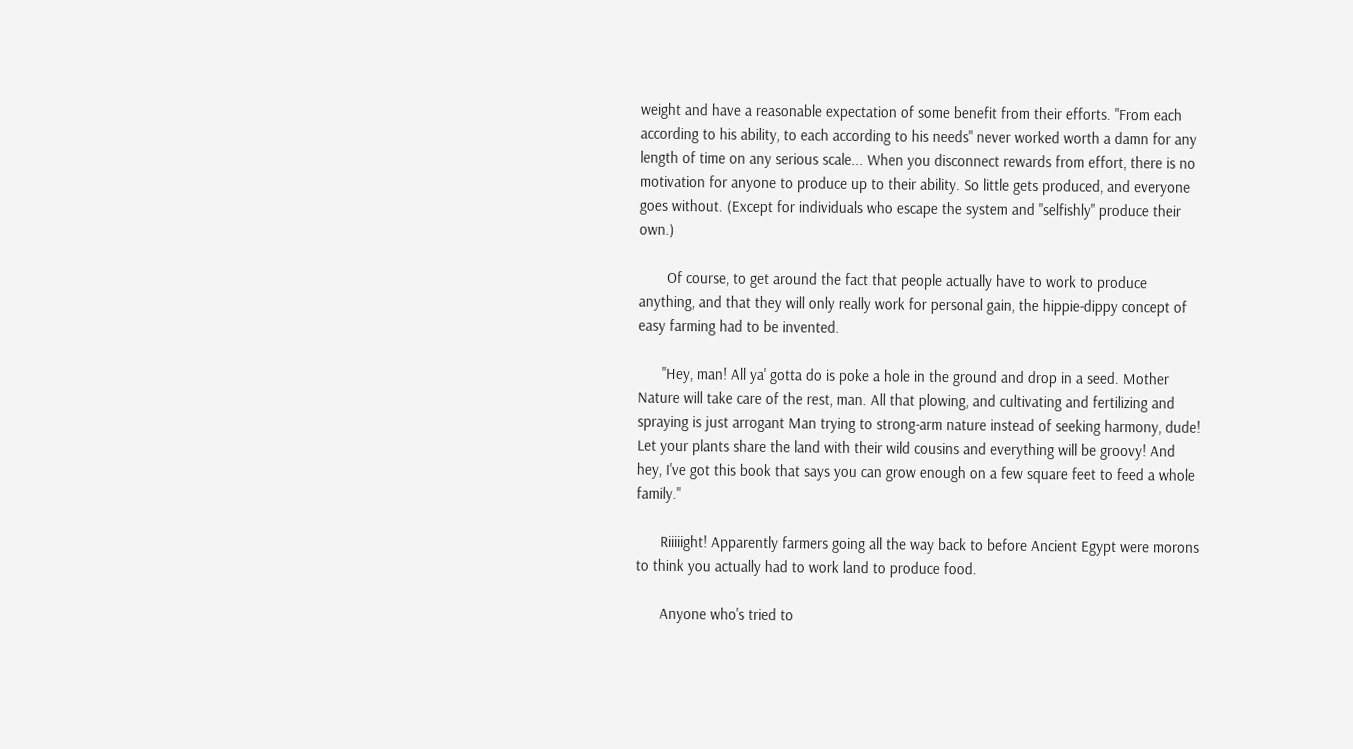weight and have a reasonable expectation of some benefit from their efforts. "From each according to his ability, to each according to his needs" never worked worth a damn for any length of time on any serious scale... When you disconnect rewards from effort, there is no motivation for anyone to produce up to their ability. So little gets produced, and everyone goes without. (Except for individuals who escape the system and "selfishly" produce their own.)

       Of course, to get around the fact that people actually have to work to produce anything, and that they will only really work for personal gain, the hippie-dippy concept of easy farming had to be invented.

      "Hey, man! All ya' gotta do is poke a hole in the ground and drop in a seed. Mother Nature will take care of the rest, man. All that plowing, and cultivating and fertilizing and spraying is just arrogant Man trying to strong-arm nature instead of seeking harmony, dude! Let your plants share the land with their wild cousins and everything will be groovy! And hey, I've got this book that says you can grow enough on a few square feet to feed a whole family."

      Riiiiight! Apparently farmers going all the way back to before Ancient Egypt were morons to think you actually had to work land to produce food.

      Anyone who's tried to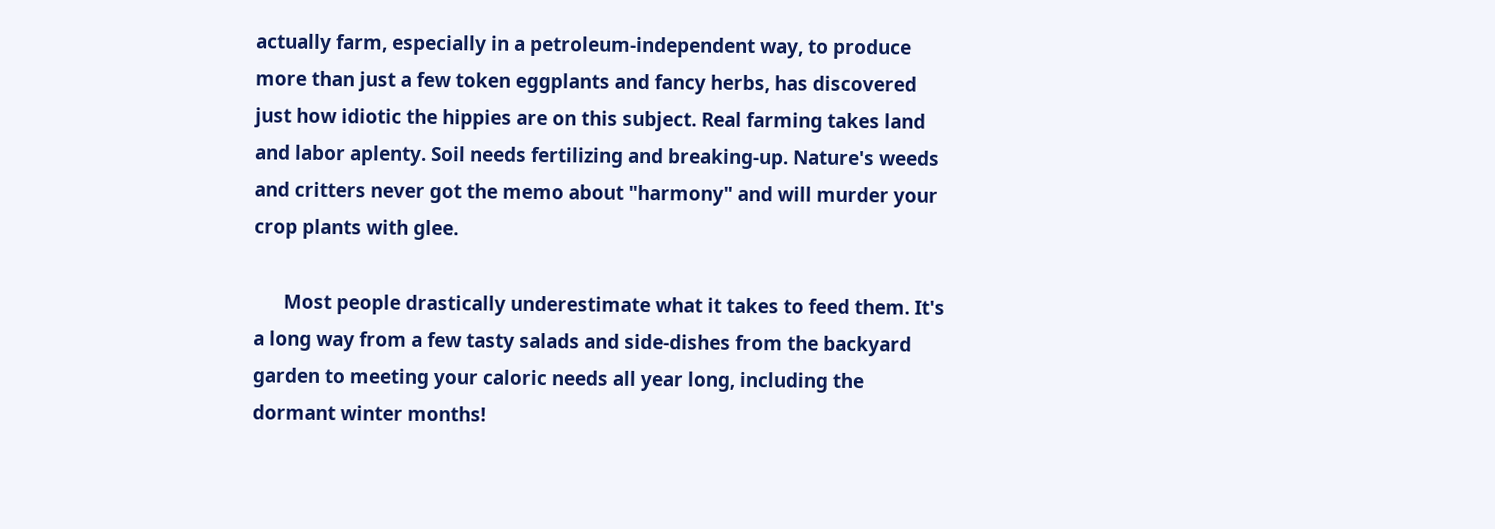actually farm, especially in a petroleum-independent way, to produce more than just a few token eggplants and fancy herbs, has discovered just how idiotic the hippies are on this subject. Real farming takes land and labor aplenty. Soil needs fertilizing and breaking-up. Nature's weeds and critters never got the memo about "harmony" and will murder your crop plants with glee.

      Most people drastically underestimate what it takes to feed them. It's a long way from a few tasty salads and side-dishes from the backyard garden to meeting your caloric needs all year long, including the dormant winter months!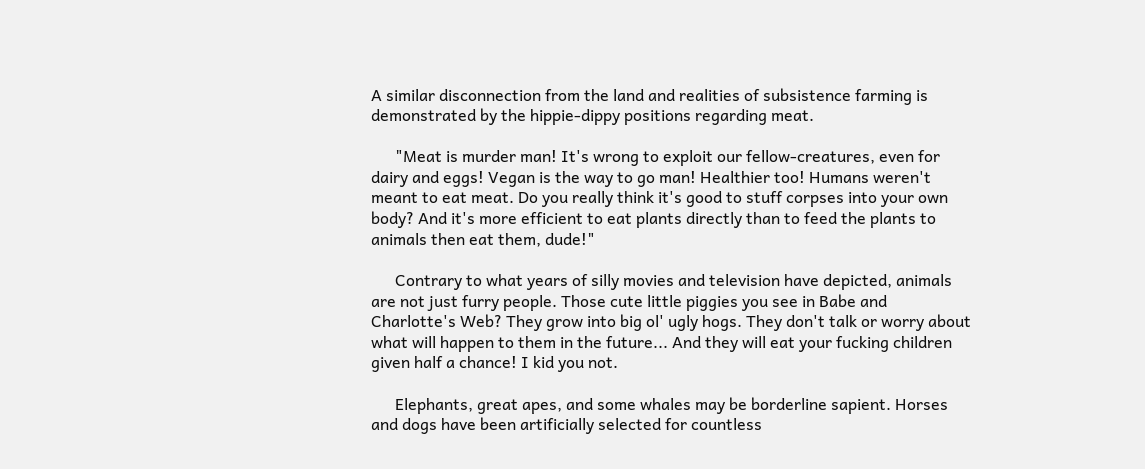A similar disconnection from the land and realities of subsistence farming is demonstrated by the hippie-dippy positions regarding meat.

      "Meat is murder man! It's wrong to exploit our fellow-creatures, even for dairy and eggs! Vegan is the way to go man! Healthier too! Humans weren't meant to eat meat. Do you really think it's good to stuff corpses into your own body? And it's more efficient to eat plants directly than to feed the plants to animals then eat them, dude!"

      Contrary to what years of silly movies and television have depicted, animals are not just furry people. Those cute little piggies you see in Babe and Charlotte's Web? They grow into big ol' ugly hogs. They don't talk or worry about what will happen to them in the future... And they will eat your fucking children given half a chance! I kid you not.

      Elephants, great apes, and some whales may be borderline sapient. Horses and dogs have been artificially selected for countless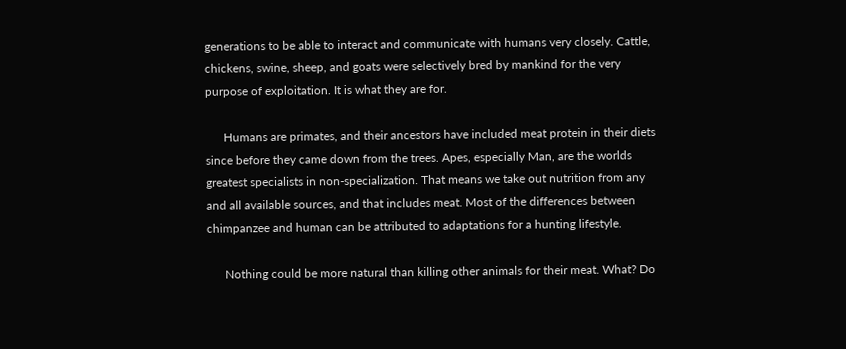generations to be able to interact and communicate with humans very closely. Cattle, chickens, swine, sheep, and goats were selectively bred by mankind for the very purpose of exploitation. It is what they are for.

      Humans are primates, and their ancestors have included meat protein in their diets since before they came down from the trees. Apes, especially Man, are the worlds greatest specialists in non-specialization. That means we take out nutrition from any and all available sources, and that includes meat. Most of the differences between chimpanzee and human can be attributed to adaptations for a hunting lifestyle.

      Nothing could be more natural than killing other animals for their meat. What? Do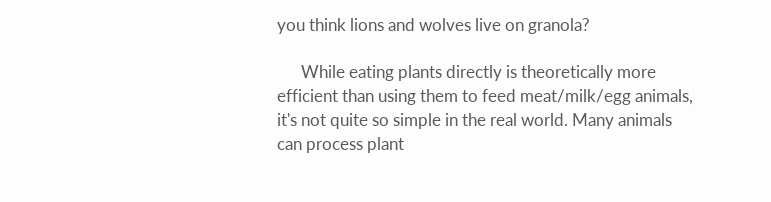you think lions and wolves live on granola?

      While eating plants directly is theoretically more efficient than using them to feed meat/milk/egg animals, it's not quite so simple in the real world. Many animals can process plant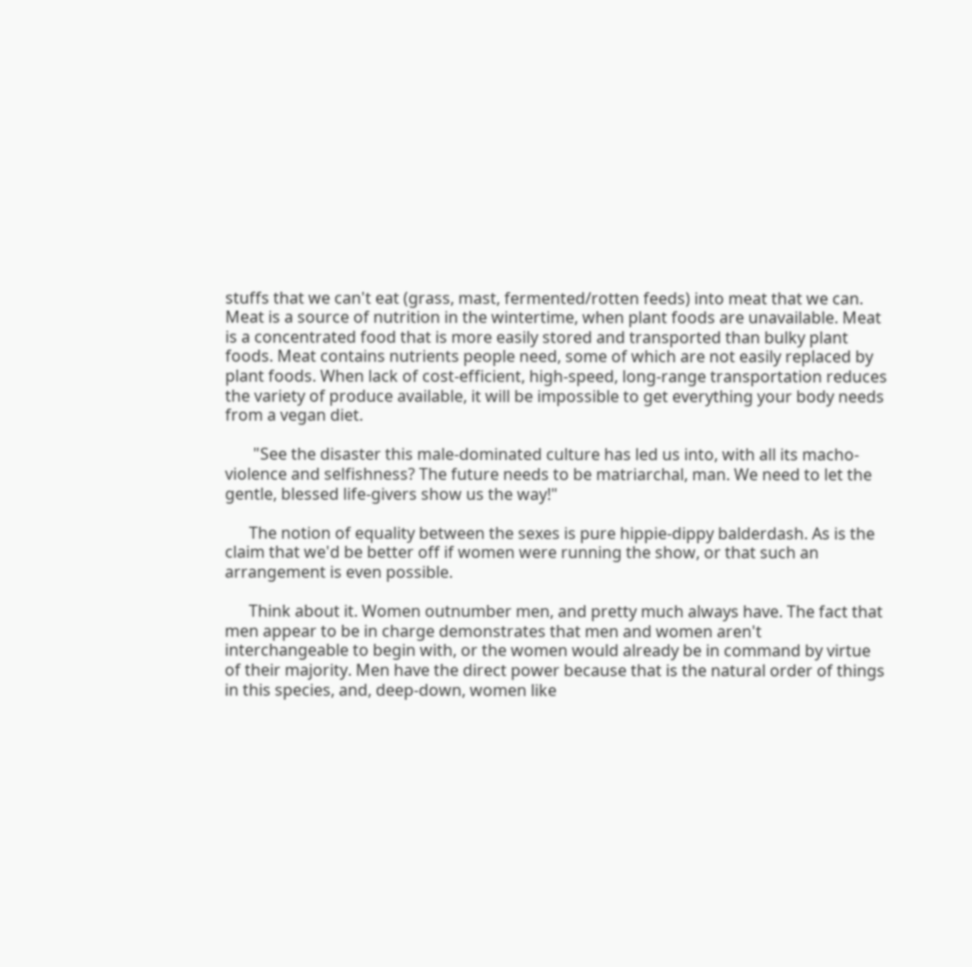stuffs that we can't eat (grass, mast, fermented/rotten feeds) into meat that we can. Meat is a source of nutrition in the wintertime, when plant foods are unavailable. Meat is a concentrated food that is more easily stored and transported than bulky plant foods. Meat contains nutrients people need, some of which are not easily replaced by plant foods. When lack of cost-efficient, high-speed, long-range transportation reduces the variety of produce available, it will be impossible to get everything your body needs from a vegan diet.

       "See the disaster this male-dominated culture has led us into, with all its macho-violence and selfishness? The future needs to be matriarchal, man. We need to let the gentle, blessed life-givers show us the way!"

      The notion of equality between the sexes is pure hippie-dippy balderdash. As is the claim that we'd be better off if women were running the show, or that such an arrangement is even possible.

      Think about it. Women outnumber men, and pretty much always have. The fact that men appear to be in charge demonstrates that men and women aren't interchangeable to begin with, or the women would already be in command by virtue of their majority. Men have the direct power because that is the natural order of things in this species, and, deep-down, women like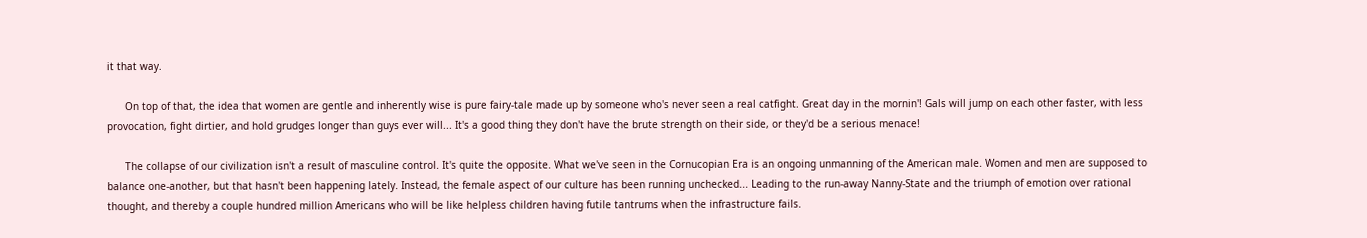it that way.

      On top of that, the idea that women are gentle and inherently wise is pure fairy-tale made up by someone who's never seen a real catfight. Great day in the mornin'! Gals will jump on each other faster, with less provocation, fight dirtier, and hold grudges longer than guys ever will... It's a good thing they don't have the brute strength on their side, or they'd be a serious menace!

      The collapse of our civilization isn't a result of masculine control. It's quite the opposite. What we've seen in the Cornucopian Era is an ongoing unmanning of the American male. Women and men are supposed to balance one-another, but that hasn't been happening lately. Instead, the female aspect of our culture has been running unchecked... Leading to the run-away Nanny-State and the triumph of emotion over rational thought, and thereby a couple hundred million Americans who will be like helpless children having futile tantrums when the infrastructure fails.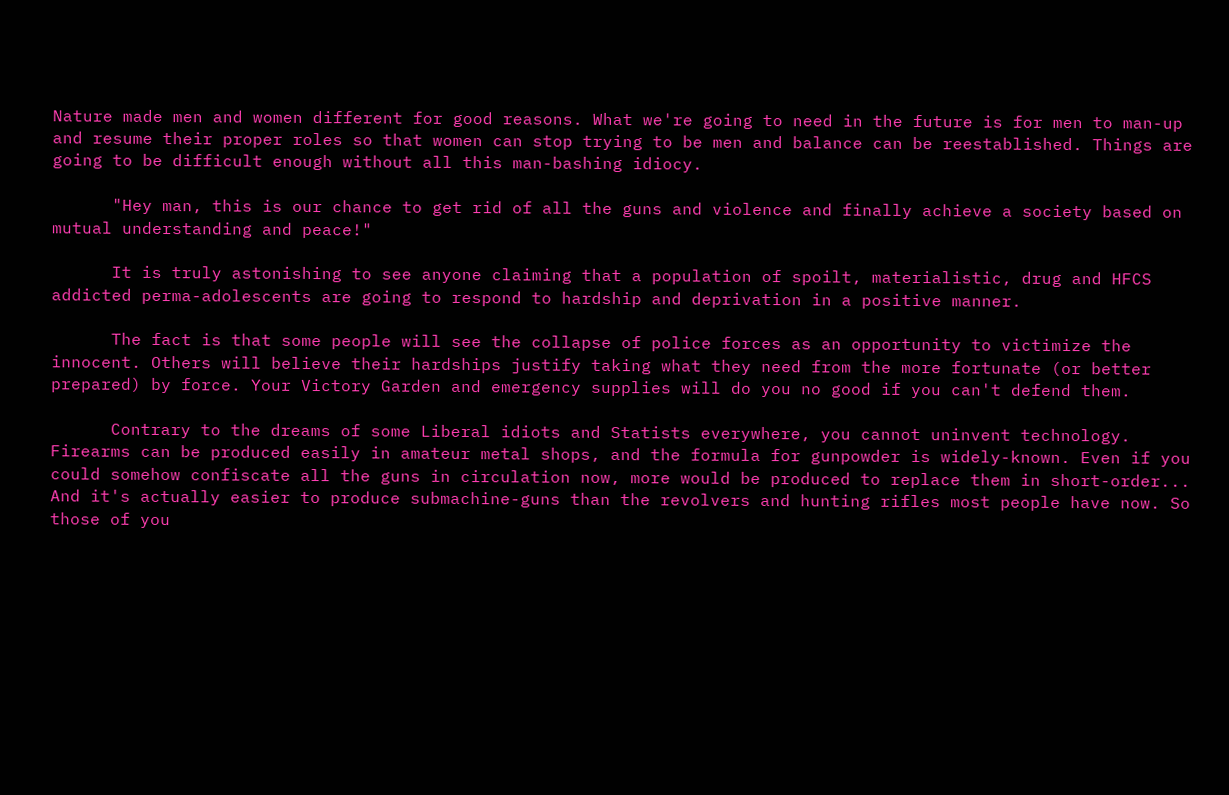Nature made men and women different for good reasons. What we're going to need in the future is for men to man-up and resume their proper roles so that women can stop trying to be men and balance can be reestablished. Things are going to be difficult enough without all this man-bashing idiocy.

      "Hey man, this is our chance to get rid of all the guns and violence and finally achieve a society based on mutual understanding and peace!"

      It is truly astonishing to see anyone claiming that a population of spoilt, materialistic, drug and HFCS addicted perma-adolescents are going to respond to hardship and deprivation in a positive manner.

      The fact is that some people will see the collapse of police forces as an opportunity to victimize the innocent. Others will believe their hardships justify taking what they need from the more fortunate (or better prepared) by force. Your Victory Garden and emergency supplies will do you no good if you can't defend them.

      Contrary to the dreams of some Liberal idiots and Statists everywhere, you cannot uninvent technology. Firearms can be produced easily in amateur metal shops, and the formula for gunpowder is widely-known. Even if you could somehow confiscate all the guns in circulation now, more would be produced to replace them in short-order... And it's actually easier to produce submachine-guns than the revolvers and hunting rifles most people have now. So those of you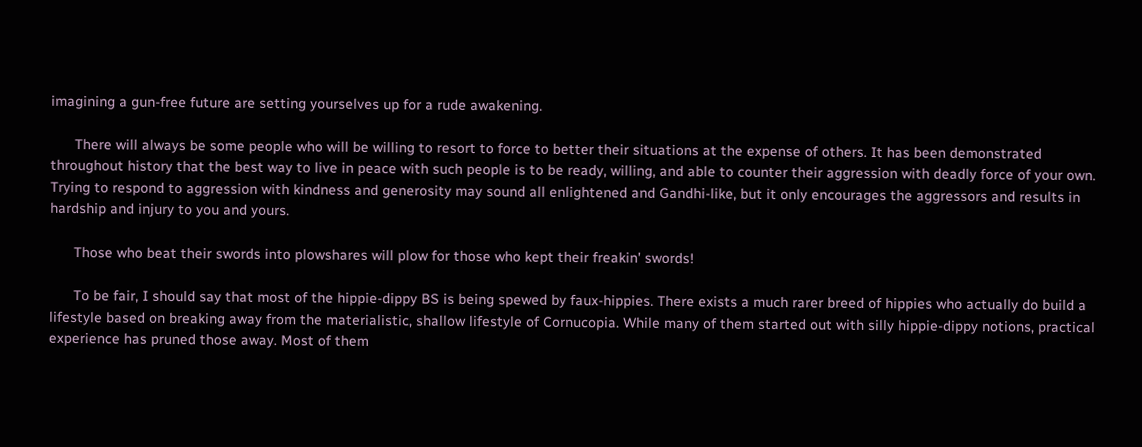imagining a gun-free future are setting yourselves up for a rude awakening.

      There will always be some people who will be willing to resort to force to better their situations at the expense of others. It has been demonstrated throughout history that the best way to live in peace with such people is to be ready, willing, and able to counter their aggression with deadly force of your own. Trying to respond to aggression with kindness and generosity may sound all enlightened and Gandhi-like, but it only encourages the aggressors and results in hardship and injury to you and yours.

      Those who beat their swords into plowshares will plow for those who kept their freakin' swords!

      To be fair, I should say that most of the hippie-dippy BS is being spewed by faux-hippies. There exists a much rarer breed of hippies who actually do build a lifestyle based on breaking away from the materialistic, shallow lifestyle of Cornucopia. While many of them started out with silly hippie-dippy notions, practical experience has pruned those away. Most of them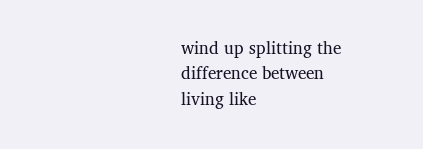wind up splitting the difference between living like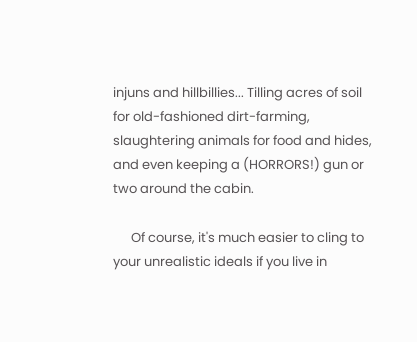injuns and hillbillies... Tilling acres of soil for old-fashioned dirt-farming, slaughtering animals for food and hides, and even keeping a (HORRORS!) gun or two around the cabin.

      Of course, it's much easier to cling to your unrealistic ideals if you live in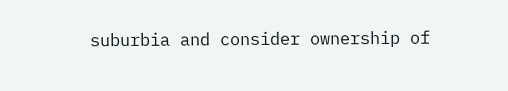suburbia and consider ownership of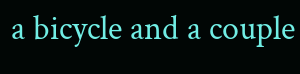a bicycle and a couple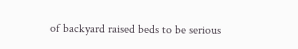of backyard raised beds to be serious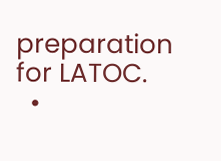preparation for LATOC.
  •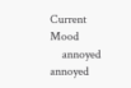Current Mood
    annoyed annoyed